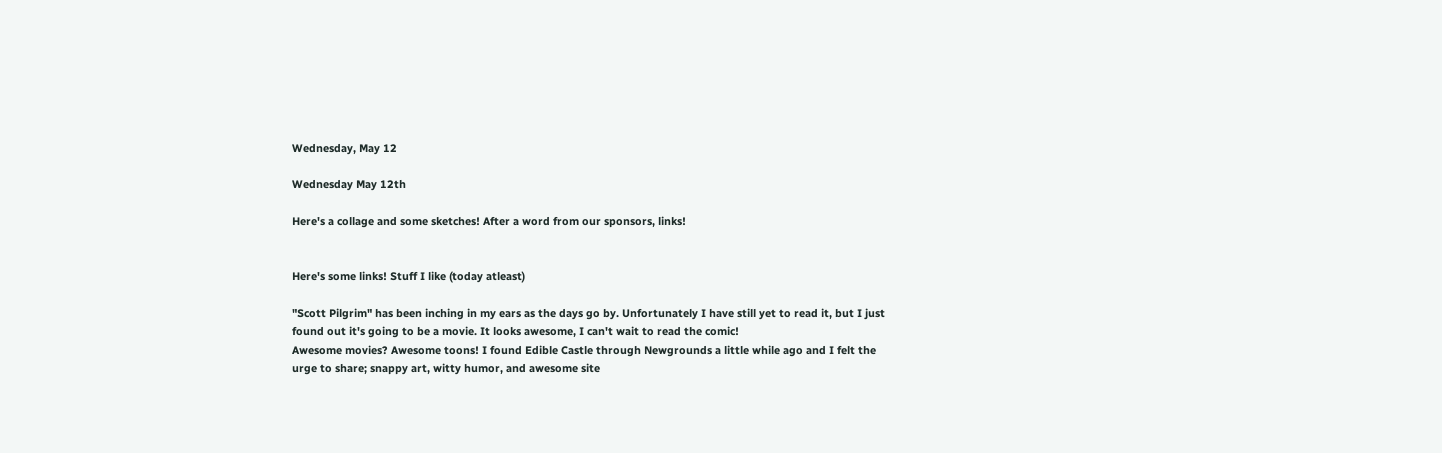Wednesday, May 12

Wednesday May 12th

Here's a collage and some sketches! After a word from our sponsors, links!


Here's some links! Stuff I like (today atleast)

"Scott Pilgrim" has been inching in my ears as the days go by. Unfortunately I have still yet to read it, but I just found out it's going to be a movie. It looks awesome, I can't wait to read the comic!
Awesome movies? Awesome toons! I found Edible Castle through Newgrounds a little while ago and I felt the urge to share; snappy art, witty humor, and awesome site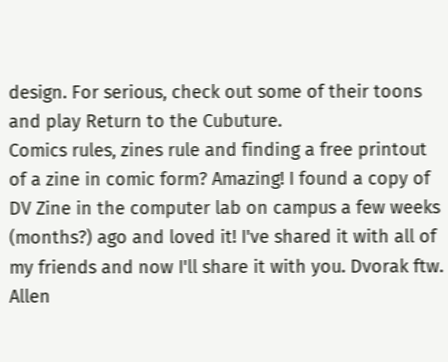design. For serious, check out some of their toons and play Return to the Cubuture.
Comics rules, zines rule and finding a free printout of a zine in comic form? Amazing! I found a copy of DV Zine in the computer lab on campus a few weeks (months?) ago and loved it! I've shared it with all of my friends and now I'll share it with you. Dvorak ftw.
Allen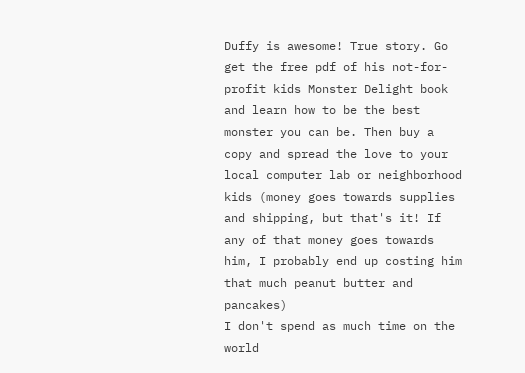Duffy is awesome! True story. Go get the free pdf of his not-for-profit kids Monster Delight book and learn how to be the best monster you can be. Then buy a copy and spread the love to your local computer lab or neighborhood kids (money goes towards supplies and shipping, but that's it! If any of that money goes towards him, I probably end up costing him that much peanut butter and pancakes)
I don't spend as much time on the world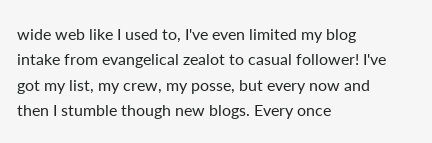wide web like I used to, I've even limited my blog intake from evangelical zealot to casual follower! I've got my list, my crew, my posse, but every now and then I stumble though new blogs. Every once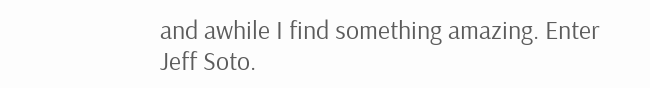and awhile I find something amazing. Enter Jeff Soto.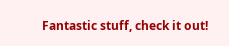Fantastic stuff, check it out!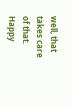well, that takes care of that. Happy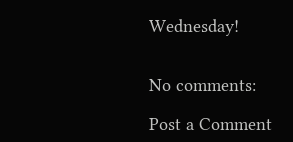Wednesday!


No comments:

Post a Comment